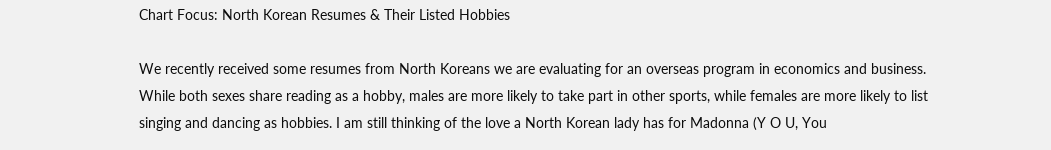Chart Focus: North Korean Resumes & Their Listed Hobbies

We recently received some resumes from North Koreans we are evaluating for an overseas program in economics and business. While both sexes share reading as a hobby, males are more likely to take part in other sports, while females are more likely to list singing and dancing as hobbies. I am still thinking of the love a North Korean lady has for Madonna (Y O U, You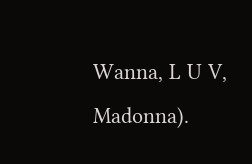Wanna, L U V, Madonna).